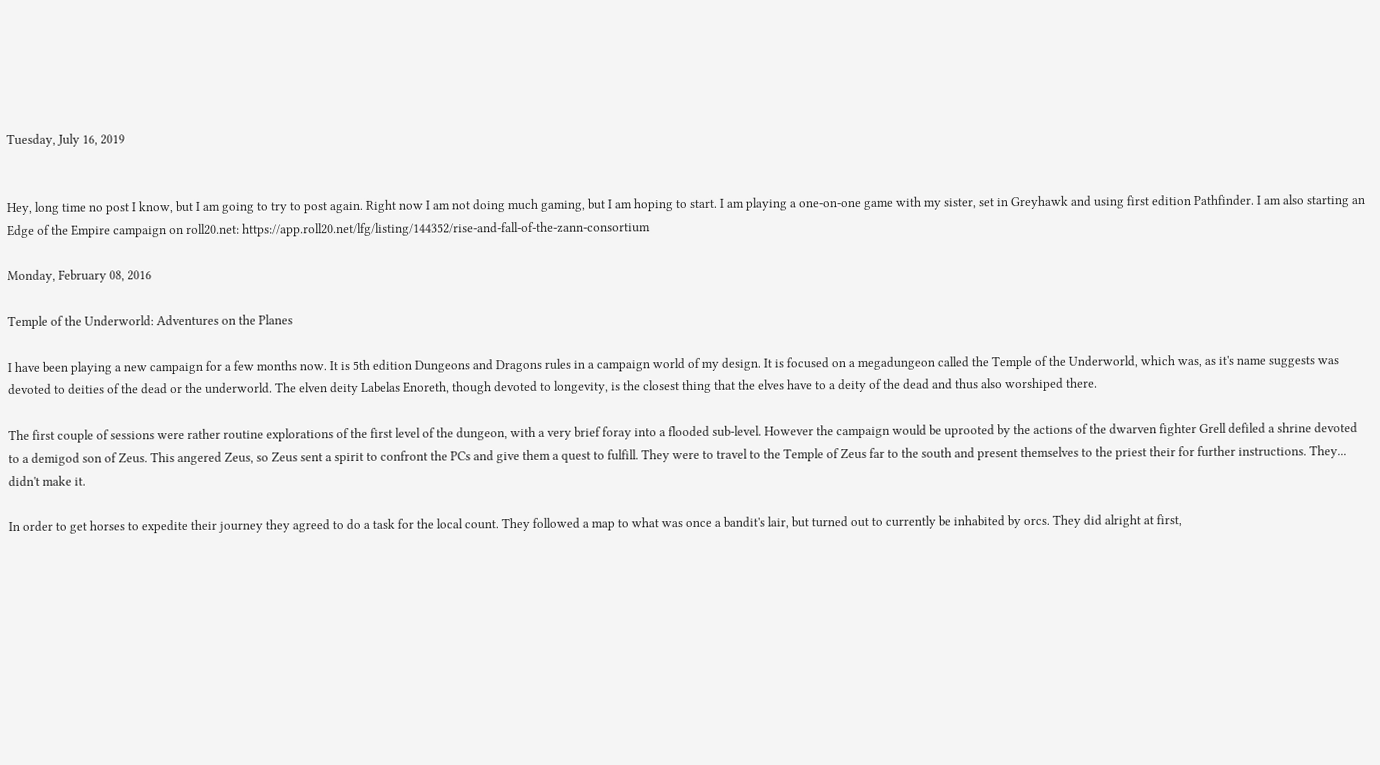Tuesday, July 16, 2019


Hey, long time no post I know, but I am going to try to post again. Right now I am not doing much gaming, but I am hoping to start. I am playing a one-on-one game with my sister, set in Greyhawk and using first edition Pathfinder. I am also starting an Edge of the Empire campaign on roll20.net: https://app.roll20.net/lfg/listing/144352/rise-and-fall-of-the-zann-consortium

Monday, February 08, 2016

Temple of the Underworld: Adventures on the Planes

I have been playing a new campaign for a few months now. It is 5th edition Dungeons and Dragons rules in a campaign world of my design. It is focused on a megadungeon called the Temple of the Underworld, which was, as it's name suggests was devoted to deities of the dead or the underworld. The elven deity Labelas Enoreth, though devoted to longevity, is the closest thing that the elves have to a deity of the dead and thus also worshiped there.

The first couple of sessions were rather routine explorations of the first level of the dungeon, with a very brief foray into a flooded sub-level. However the campaign would be uprooted by the actions of the dwarven fighter Grell defiled a shrine devoted to a demigod son of Zeus. This angered Zeus, so Zeus sent a spirit to confront the PCs and give them a quest to fulfill. They were to travel to the Temple of Zeus far to the south and present themselves to the priest their for further instructions. They... didn't make it.

In order to get horses to expedite their journey they agreed to do a task for the local count. They followed a map to what was once a bandit's lair, but turned out to currently be inhabited by orcs. They did alright at first,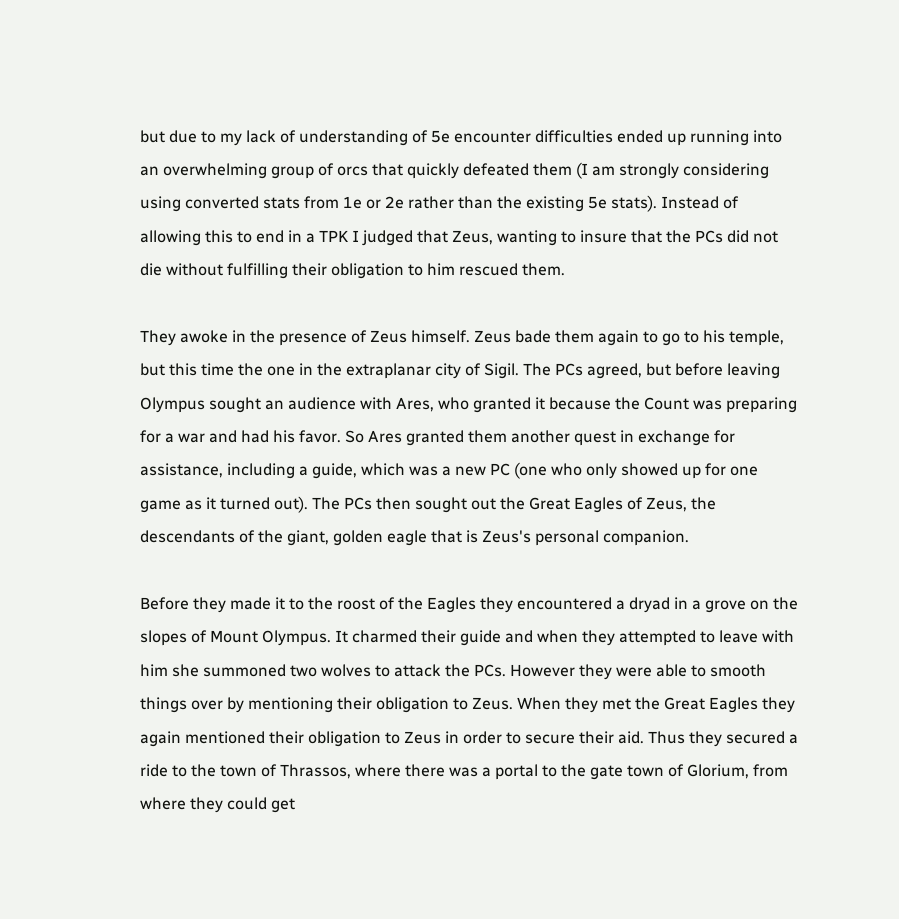but due to my lack of understanding of 5e encounter difficulties ended up running into an overwhelming group of orcs that quickly defeated them (I am strongly considering using converted stats from 1e or 2e rather than the existing 5e stats). Instead of allowing this to end in a TPK I judged that Zeus, wanting to insure that the PCs did not die without fulfilling their obligation to him rescued them.

They awoke in the presence of Zeus himself. Zeus bade them again to go to his temple, but this time the one in the extraplanar city of Sigil. The PCs agreed, but before leaving Olympus sought an audience with Ares, who granted it because the Count was preparing for a war and had his favor. So Ares granted them another quest in exchange for assistance, including a guide, which was a new PC (one who only showed up for one game as it turned out). The PCs then sought out the Great Eagles of Zeus, the descendants of the giant, golden eagle that is Zeus's personal companion.

Before they made it to the roost of the Eagles they encountered a dryad in a grove on the slopes of Mount Olympus. It charmed their guide and when they attempted to leave with him she summoned two wolves to attack the PCs. However they were able to smooth things over by mentioning their obligation to Zeus. When they met the Great Eagles they again mentioned their obligation to Zeus in order to secure their aid. Thus they secured a ride to the town of Thrassos, where there was a portal to the gate town of Glorium, from where they could get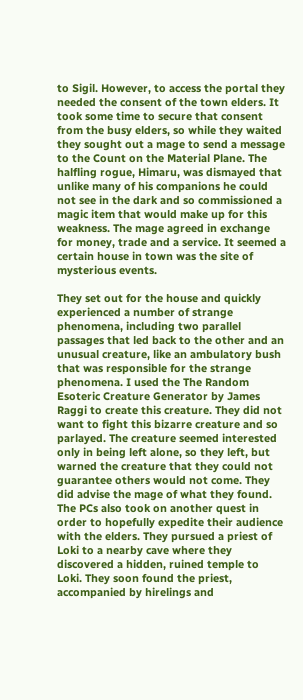to Sigil. However, to access the portal they needed the consent of the town elders. It took some time to secure that consent from the busy elders, so while they waited they sought out a mage to send a message to the Count on the Material Plane. The halfling rogue, Himaru, was dismayed that unlike many of his companions he could not see in the dark and so commissioned a magic item that would make up for this weakness. The mage agreed in exchange for money, trade and a service. It seemed a certain house in town was the site of mysterious events.

They set out for the house and quickly experienced a number of strange phenomena, including two parallel passages that led back to the other and an unusual creature, like an ambulatory bush that was responsible for the strange phenomena. I used the The Random Esoteric Creature Generator by James Raggi to create this creature. They did not want to fight this bizarre creature and so parlayed. The creature seemed interested only in being left alone, so they left, but warned the creature that they could not guarantee others would not come. They did advise the mage of what they found. The PCs also took on another quest in order to hopefully expedite their audience with the elders. They pursued a priest of Loki to a nearby cave where they discovered a hidden, ruined temple to Loki. They soon found the priest, accompanied by hirelings and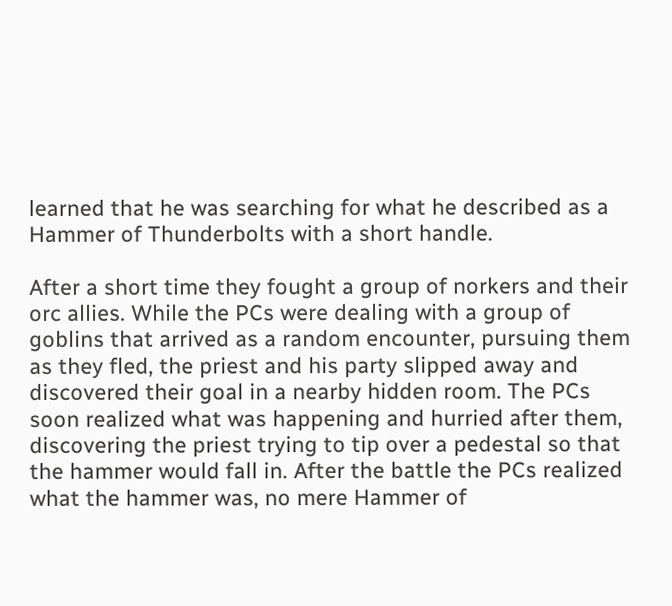learned that he was searching for what he described as a Hammer of Thunderbolts with a short handle.

After a short time they fought a group of norkers and their orc allies. While the PCs were dealing with a group of goblins that arrived as a random encounter, pursuing them as they fled, the priest and his party slipped away and discovered their goal in a nearby hidden room. The PCs soon realized what was happening and hurried after them, discovering the priest trying to tip over a pedestal so that the hammer would fall in. After the battle the PCs realized what the hammer was, no mere Hammer of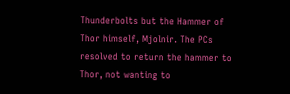Thunderbolts but the Hammer of Thor himself, Mjolnir. The PCs resolved to return the hammer to Thor, not wanting to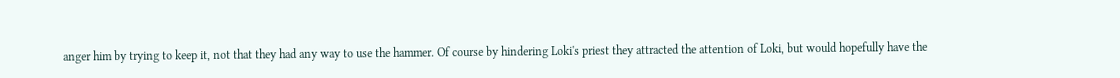anger him by trying to keep it, not that they had any way to use the hammer. Of course by hindering Loki's priest they attracted the attention of Loki, but would hopefully have the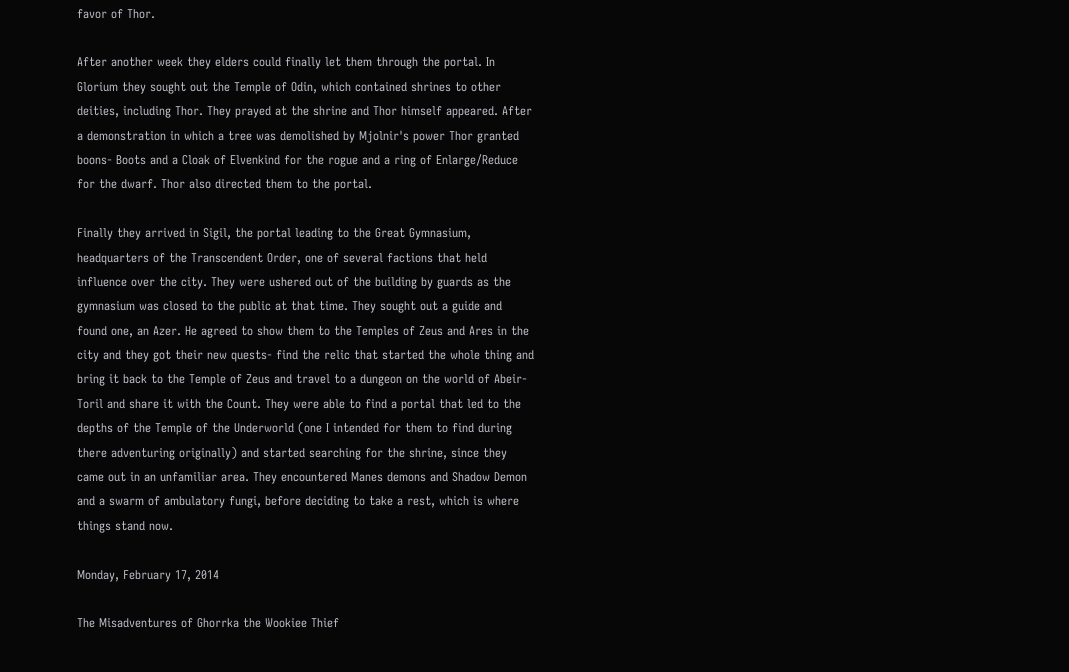favor of Thor.

After another week they elders could finally let them through the portal. In Glorium they sought out the Temple of Odin, which contained shrines to other deities, including Thor. They prayed at the shrine and Thor himself appeared. After a demonstration in which a tree was demolished by Mjolnir's power Thor granted boons- Boots and a Cloak of Elvenkind for the rogue and a ring of Enlarge/Reduce for the dwarf. Thor also directed them to the portal.

Finally they arrived in Sigil, the portal leading to the Great Gymnasium, headquarters of the Transcendent Order, one of several factions that held influence over the city. They were ushered out of the building by guards as the gymnasium was closed to the public at that time. They sought out a guide and found one, an Azer. He agreed to show them to the Temples of Zeus and Ares in the city and they got their new quests- find the relic that started the whole thing and bring it back to the Temple of Zeus and travel to a dungeon on the world of Abeir-Toril and share it with the Count. They were able to find a portal that led to the depths of the Temple of the Underworld (one I intended for them to find during there adventuring originally) and started searching for the shrine, since they came out in an unfamiliar area. They encountered Manes demons and Shadow Demon and a swarm of ambulatory fungi, before deciding to take a rest, which is where things stand now.

Monday, February 17, 2014

The Misadventures of Ghorrka the Wookiee Thief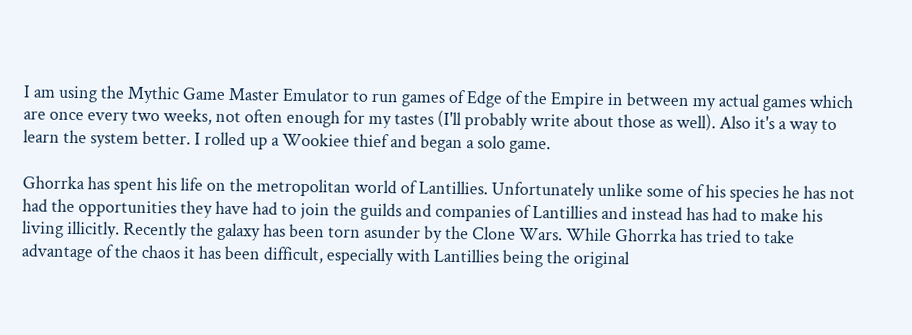I am using the Mythic Game Master Emulator to run games of Edge of the Empire in between my actual games which are once every two weeks, not often enough for my tastes (I'll probably write about those as well). Also it's a way to learn the system better. I rolled up a Wookiee thief and began a solo game.

Ghorrka has spent his life on the metropolitan world of Lantillies. Unfortunately unlike some of his species he has not had the opportunities they have had to join the guilds and companies of Lantillies and instead has had to make his living illicitly. Recently the galaxy has been torn asunder by the Clone Wars. While Ghorrka has tried to take advantage of the chaos it has been difficult, especially with Lantillies being the original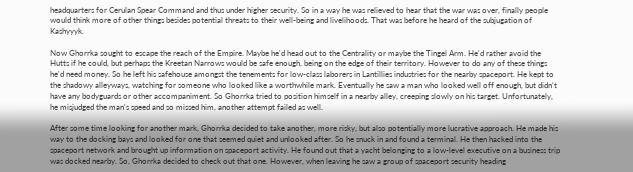headquarters for Cerulan Spear Command and thus under higher security. So in a way he was relieved to hear that the war was over, finally people would think more of other things besides potential threats to their well-being and livelihoods. That was before he heard of the subjugation of Kashyyyk.

Now Ghorrka sought to escape the reach of the Empire. Maybe he'd head out to the Centrality or maybe the Tingel Arm. He'd rather avoid the Hutts if he could, but perhaps the Kreetan Narrows would be safe enough, being on the edge of their territory. However to do any of these things he'd need money. So he left his safehouse amongst the tenements for low-class laborers in Lantillies industries for the nearby spaceport. He kept to the shadowy alleyways, watching for someone who looked like a worthwhile mark. Eventually he saw a man who looked well off enough, but didn't have any bodyguards or other accompaniment. So Ghorrka tried to position himself in a nearby alley, creeping slowly on his target. Unfortunately, he misjudged the man's speed and so missed him, another attempt failed as well.

After some time looking for another mark, Ghorrka decided to take another, more risky, but also potentially more lucrative approach. He made his way to the docking bays and looked for one that seemed quiet and unlooked after. So he snuck in and found a terminal. He then hacked into the spaceport network and brought up information on spaceport activity. He found out that a yacht belonging to a low-level executive on a business trip was docked nearby. So, Ghorrka decided to check out that one. However, when leaving he saw a group of spaceport security heading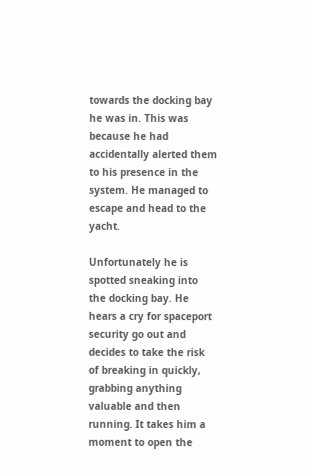towards the docking bay he was in. This was because he had accidentally alerted them to his presence in the system. He managed to escape and head to the yacht.

Unfortunately he is spotted sneaking into the docking bay. He hears a cry for spaceport security go out and decides to take the risk of breaking in quickly, grabbing anything valuable and then running. It takes him a moment to open the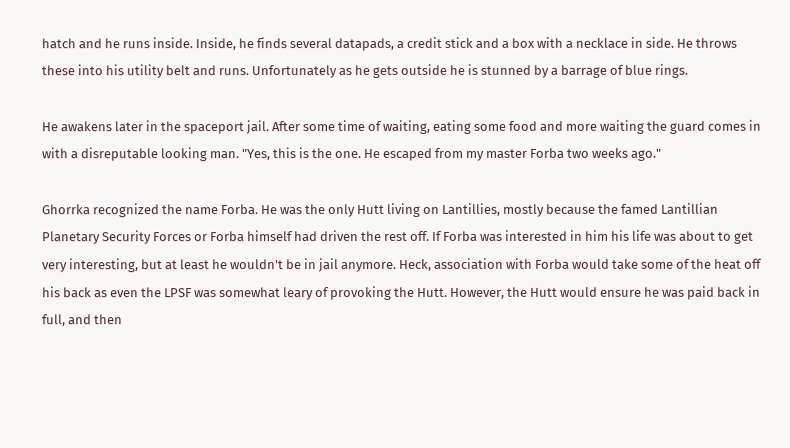hatch and he runs inside. Inside, he finds several datapads, a credit stick and a box with a necklace in side. He throws these into his utility belt and runs. Unfortunately as he gets outside he is stunned by a barrage of blue rings.

He awakens later in the spaceport jail. After some time of waiting, eating some food and more waiting the guard comes in with a disreputable looking man. "Yes, this is the one. He escaped from my master Forba two weeks ago."

Ghorrka recognized the name Forba. He was the only Hutt living on Lantillies, mostly because the famed Lantillian Planetary Security Forces or Forba himself had driven the rest off. If Forba was interested in him his life was about to get very interesting, but at least he wouldn't be in jail anymore. Heck, association with Forba would take some of the heat off his back as even the LPSF was somewhat leary of provoking the Hutt. However, the Hutt would ensure he was paid back in full, and then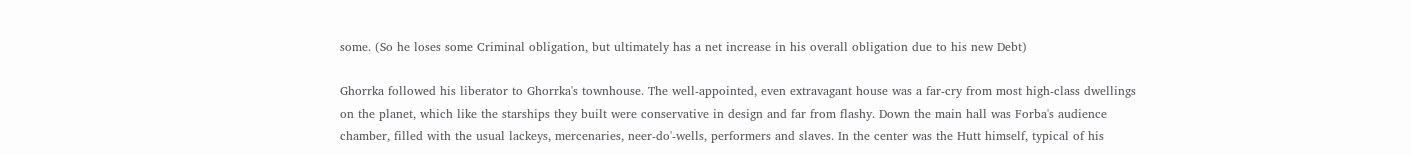some. (So he loses some Criminal obligation, but ultimately has a net increase in his overall obligation due to his new Debt)

Ghorrka followed his liberator to Ghorrka's townhouse. The well-appointed, even extravagant house was a far-cry from most high-class dwellings on the planet, which like the starships they built were conservative in design and far from flashy. Down the main hall was Forba's audience chamber, filled with the usual lackeys, mercenaries, neer-do'-wells, performers and slaves. In the center was the Hutt himself, typical of his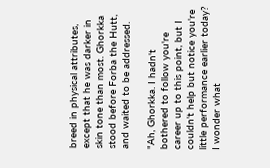breed in physical attributes, except that he was darker in skin tone than most. Ghorkka stood before Forba the Hutt, and waited to be addressed.

"Ah, Ghorkka. I hadn't bothered to follow you're career up to this point, but I couldn't help but notice you're little performance earlier today? I wonder what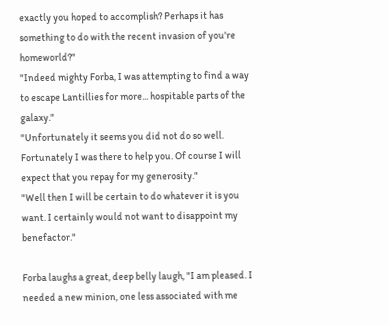exactly you hoped to accomplish? Perhaps it has something to do with the recent invasion of you're homeworld?"
"Indeed mighty Forba, I was attempting to find a way to escape Lantillies for more... hospitable parts of the galaxy."
"Unfortunately it seems you did not do so well. Fortunately I was there to help you. Of course I will expect that you repay for my generosity."
"Well then I will be certain to do whatever it is you want. I certainly would not want to disappoint my benefactor."

Forba laughs a great, deep belly laugh, "I am pleased. I needed a new minion, one less associated with me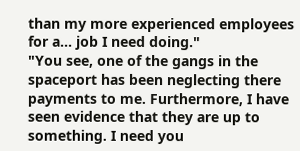than my more experienced employees for a... job I need doing."
"You see, one of the gangs in the spaceport has been neglecting there payments to me. Furthermore, I have seen evidence that they are up to something. I need you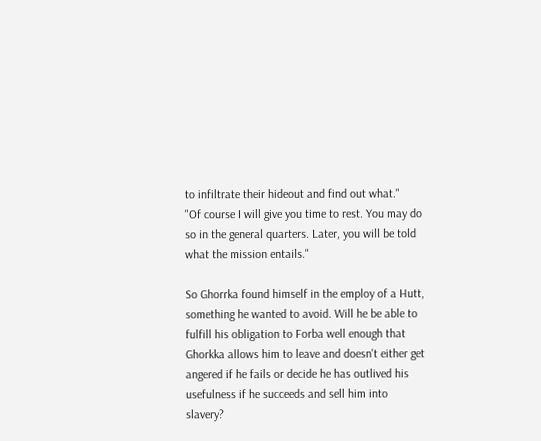to infiltrate their hideout and find out what."
"Of course I will give you time to rest. You may do so in the general quarters. Later, you will be told what the mission entails."

So Ghorrka found himself in the employ of a Hutt, something he wanted to avoid. Will he be able to fulfill his obligation to Forba well enough that Ghorkka allows him to leave and doesn't either get angered if he fails or decide he has outlived his usefulness if he succeeds and sell him into slavery?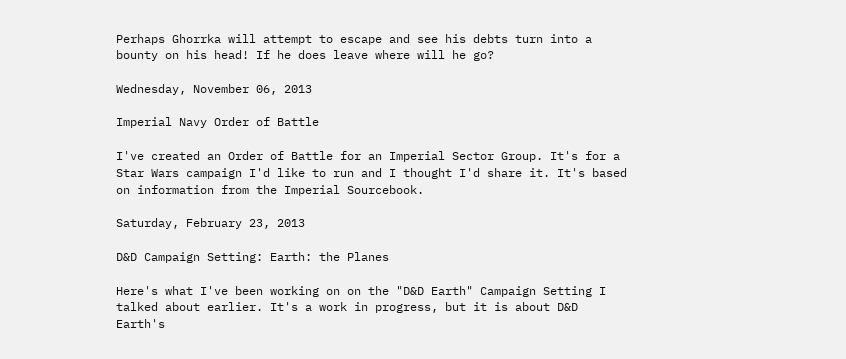Perhaps Ghorrka will attempt to escape and see his debts turn into a bounty on his head! If he does leave where will he go?

Wednesday, November 06, 2013

Imperial Navy Order of Battle

I've created an Order of Battle for an Imperial Sector Group. It's for a Star Wars campaign I'd like to run and I thought I'd share it. It's based on information from the Imperial Sourcebook.

Saturday, February 23, 2013

D&D Campaign Setting: Earth: the Planes

Here's what I've been working on on the "D&D Earth" Campaign Setting I talked about earlier. It's a work in progress, but it is about D&D Earth's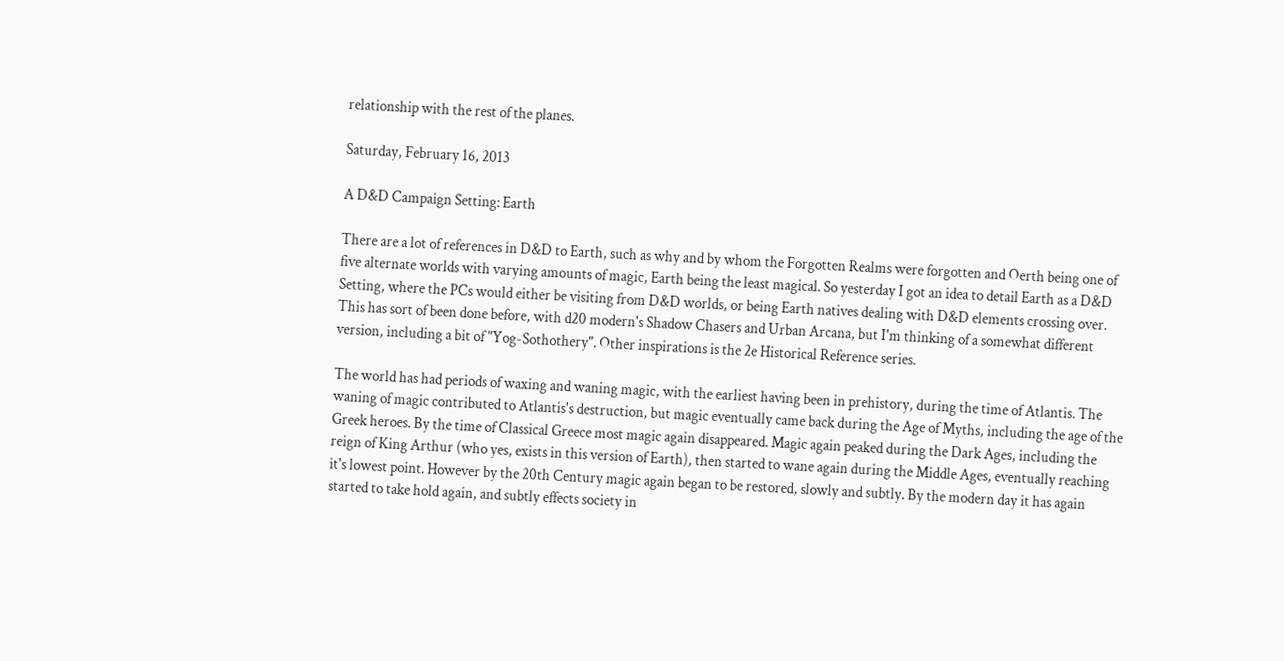relationship with the rest of the planes.

Saturday, February 16, 2013

A D&D Campaign Setting: Earth

There are a lot of references in D&D to Earth, such as why and by whom the Forgotten Realms were forgotten and Oerth being one of five alternate worlds with varying amounts of magic, Earth being the least magical. So yesterday I got an idea to detail Earth as a D&D Setting, where the PCs would either be visiting from D&D worlds, or being Earth natives dealing with D&D elements crossing over. This has sort of been done before, with d20 modern's Shadow Chasers and Urban Arcana, but I'm thinking of a somewhat different version, including a bit of "Yog-Sothothery". Other inspirations is the 2e Historical Reference series.

The world has had periods of waxing and waning magic, with the earliest having been in prehistory, during the time of Atlantis. The waning of magic contributed to Atlantis's destruction, but magic eventually came back during the Age of Myths, including the age of the Greek heroes. By the time of Classical Greece most magic again disappeared. Magic again peaked during the Dark Ages, including the reign of King Arthur (who yes, exists in this version of Earth), then started to wane again during the Middle Ages, eventually reaching it's lowest point. However by the 20th Century magic again began to be restored, slowly and subtly. By the modern day it has again started to take hold again, and subtly effects society in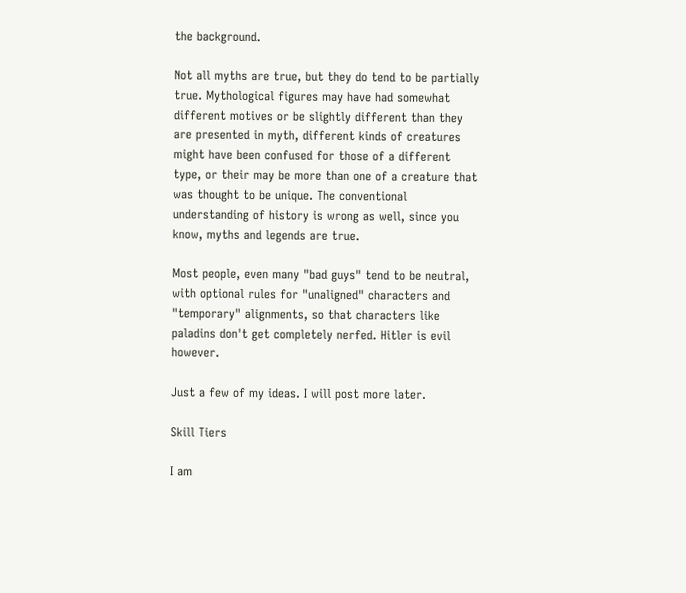the background.

Not all myths are true, but they do tend to be partially true. Mythological figures may have had somewhat different motives or be slightly different than they are presented in myth, different kinds of creatures might have been confused for those of a different type, or their may be more than one of a creature that was thought to be unique. The conventional understanding of history is wrong as well, since you know, myths and legends are true.

Most people, even many "bad guys" tend to be neutral, with optional rules for "unaligned" characters and "temporary" alignments, so that characters like paladins don't get completely nerfed. Hitler is evil however.

Just a few of my ideas. I will post more later.

Skill Tiers

I am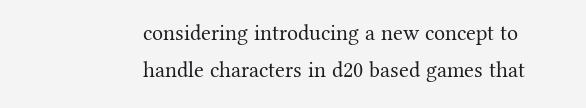considering introducing a new concept to handle characters in d20 based games that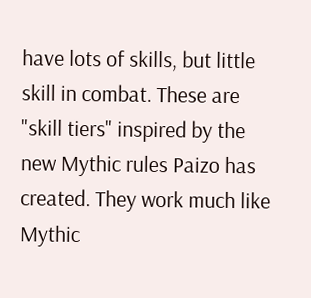have lots of skills, but little skill in combat. These are "skill tiers" inspired by the new Mythic rules Paizo has created. They work much like Mythic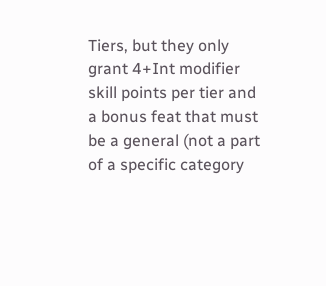Tiers, but they only grant 4+Int modifier skill points per tier and a bonus feat that must be a general (not a part of a specific category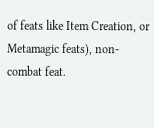of feats like Item Creation, or Metamagic feats), non-combat feat.